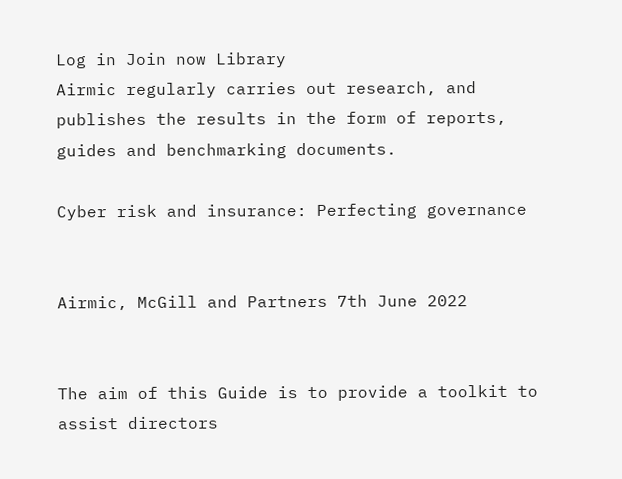Log in Join now Library
Airmic regularly carries out research, and publishes the results in the form of reports, guides and benchmarking documents.

Cyber risk and insurance: Perfecting governance


Airmic, McGill and Partners 7th June 2022


The aim of this Guide is to provide a toolkit to assist directors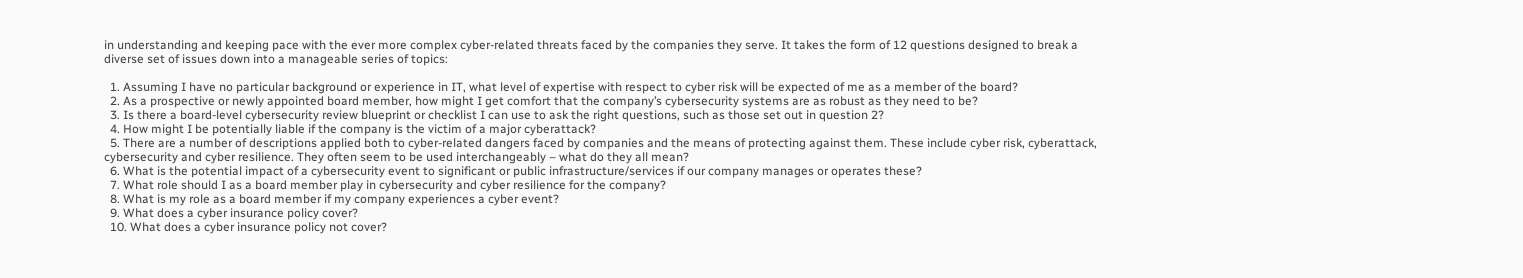in understanding and keeping pace with the ever more complex cyber-related threats faced by the companies they serve. It takes the form of 12 questions designed to break a diverse set of issues down into a manageable series of topics:

  1. Assuming I have no particular background or experience in IT, what level of expertise with respect to cyber risk will be expected of me as a member of the board?
  2. As a prospective or newly appointed board member, how might I get comfort that the company’s cybersecurity systems are as robust as they need to be?
  3. Is there a board-level cybersecurity review blueprint or checklist I can use to ask the right questions, such as those set out in question 2?
  4. How might I be potentially liable if the company is the victim of a major cyberattack?
  5. There are a number of descriptions applied both to cyber-related dangers faced by companies and the means of protecting against them. These include cyber risk, cyberattack, cybersecurity and cyber resilience. They often seem to be used interchangeably – what do they all mean?
  6. What is the potential impact of a cybersecurity event to significant or public infrastructure/services if our company manages or operates these?
  7. What role should I as a board member play in cybersecurity and cyber resilience for the company?
  8. What is my role as a board member if my company experiences a cyber event?
  9. What does a cyber insurance policy cover?
  10. What does a cyber insurance policy not cover?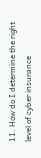11. How do I determine the right level of cyber insurance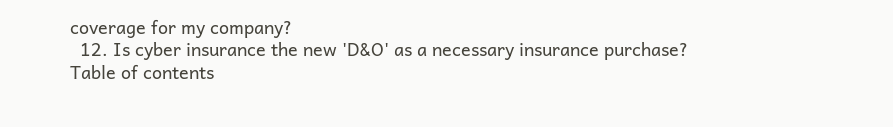coverage for my company?
  12. Is cyber insurance the new 'D&O' as a necessary insurance purchase?
Table of contents